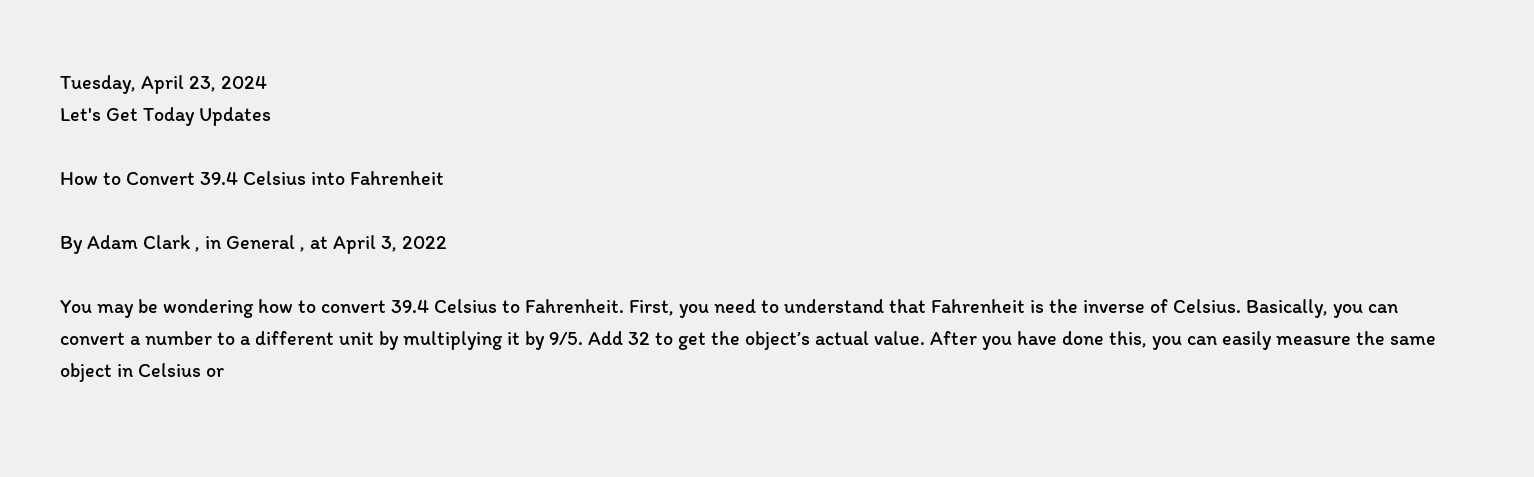Tuesday, April 23, 2024
Let's Get Today Updates

How to Convert 39.4 Celsius into Fahrenheit

By Adam Clark , in General , at April 3, 2022

You may be wondering how to convert 39.4 Celsius to Fahrenheit. First, you need to understand that Fahrenheit is the inverse of Celsius. Basically, you can convert a number to a different unit by multiplying it by 9/5. Add 32 to get the object’s actual value. After you have done this, you can easily measure the same object in Celsius or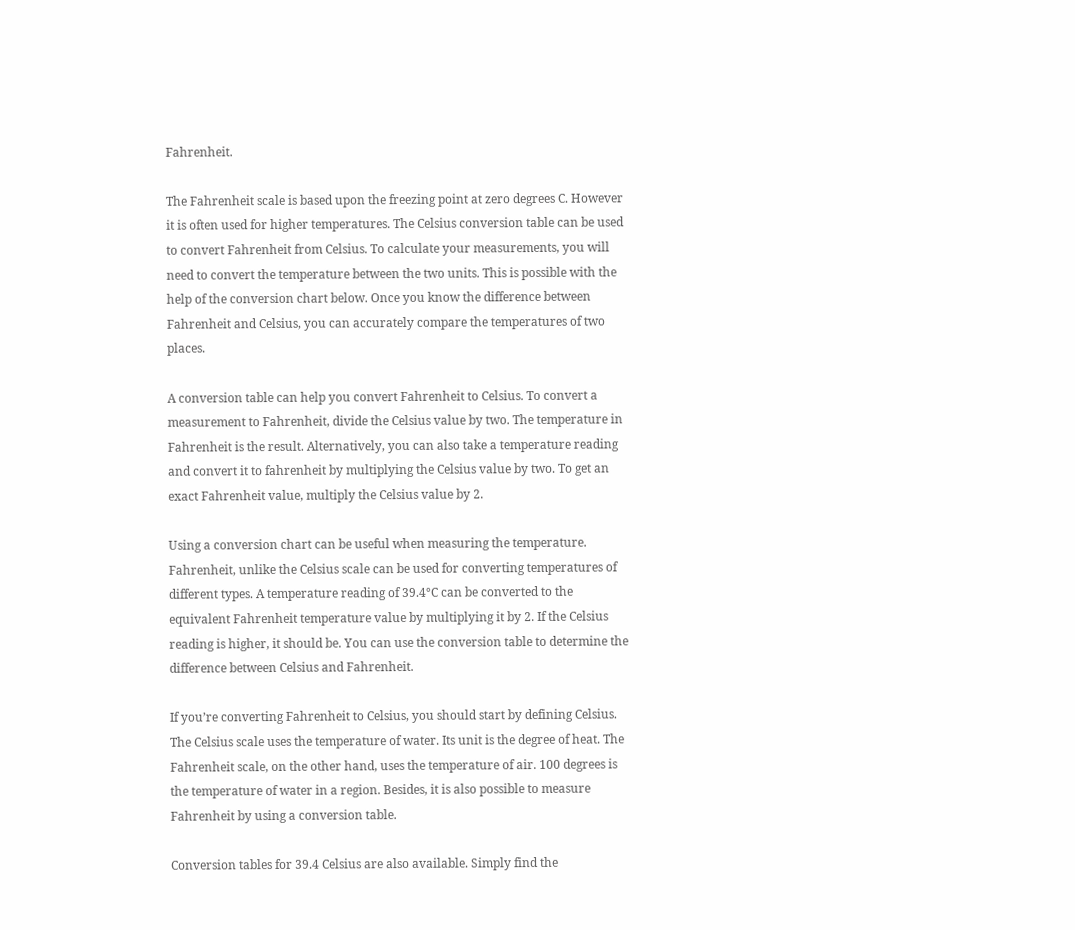Fahrenheit.

The Fahrenheit scale is based upon the freezing point at zero degrees C. However it is often used for higher temperatures. The Celsius conversion table can be used to convert Fahrenheit from Celsius. To calculate your measurements, you will need to convert the temperature between the two units. This is possible with the help of the conversion chart below. Once you know the difference between Fahrenheit and Celsius, you can accurately compare the temperatures of two places.

A conversion table can help you convert Fahrenheit to Celsius. To convert a measurement to Fahrenheit, divide the Celsius value by two. The temperature in Fahrenheit is the result. Alternatively, you can also take a temperature reading and convert it to fahrenheit by multiplying the Celsius value by two. To get an exact Fahrenheit value, multiply the Celsius value by 2.

Using a conversion chart can be useful when measuring the temperature. Fahrenheit, unlike the Celsius scale can be used for converting temperatures of different types. A temperature reading of 39.4°C can be converted to the equivalent Fahrenheit temperature value by multiplying it by 2. If the Celsius reading is higher, it should be. You can use the conversion table to determine the difference between Celsius and Fahrenheit.

If you’re converting Fahrenheit to Celsius, you should start by defining Celsius. The Celsius scale uses the temperature of water. Its unit is the degree of heat. The Fahrenheit scale, on the other hand, uses the temperature of air. 100 degrees is the temperature of water in a region. Besides, it is also possible to measure Fahrenheit by using a conversion table.

Conversion tables for 39.4 Celsius are also available. Simply find the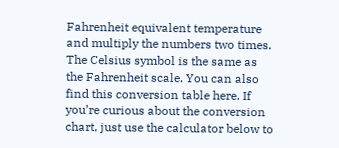Fahrenheit equivalent temperature and multiply the numbers two times. The Celsius symbol is the same as the Fahrenheit scale. You can also find this conversion table here. If you’re curious about the conversion chart, just use the calculator below to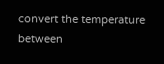convert the temperature between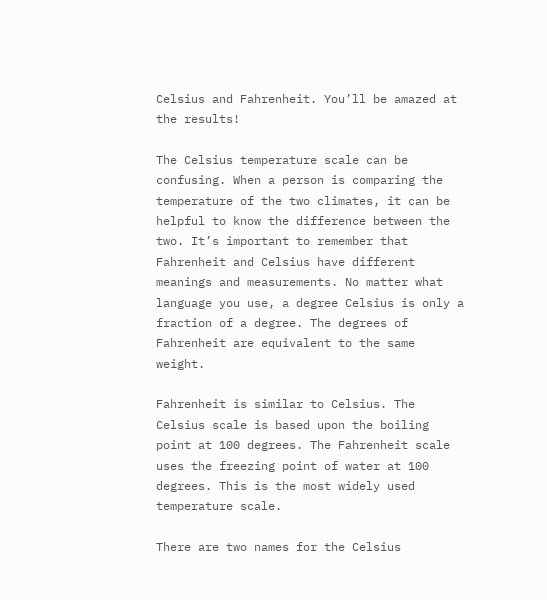Celsius and Fahrenheit. You’ll be amazed at the results!

The Celsius temperature scale can be confusing. When a person is comparing the temperature of the two climates, it can be helpful to know the difference between the two. It’s important to remember that Fahrenheit and Celsius have different meanings and measurements. No matter what language you use, a degree Celsius is only a fraction of a degree. The degrees of Fahrenheit are equivalent to the same weight.

Fahrenheit is similar to Celsius. The Celsius scale is based upon the boiling point at 100 degrees. The Fahrenheit scale uses the freezing point of water at 100 degrees. This is the most widely used temperature scale.

There are two names for the Celsius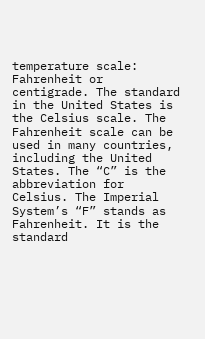temperature scale: Fahrenheit or centigrade. The standard in the United States is the Celsius scale. The Fahrenheit scale can be used in many countries, including the United States. The “C” is the abbreviation for Celsius. The Imperial System’s “F” stands as Fahrenheit. It is the standard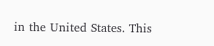in the United States. This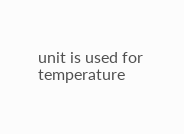unit is used for temperature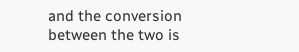and the conversion between the two is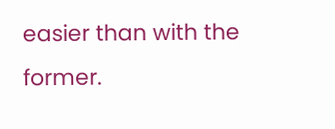easier than with the former.